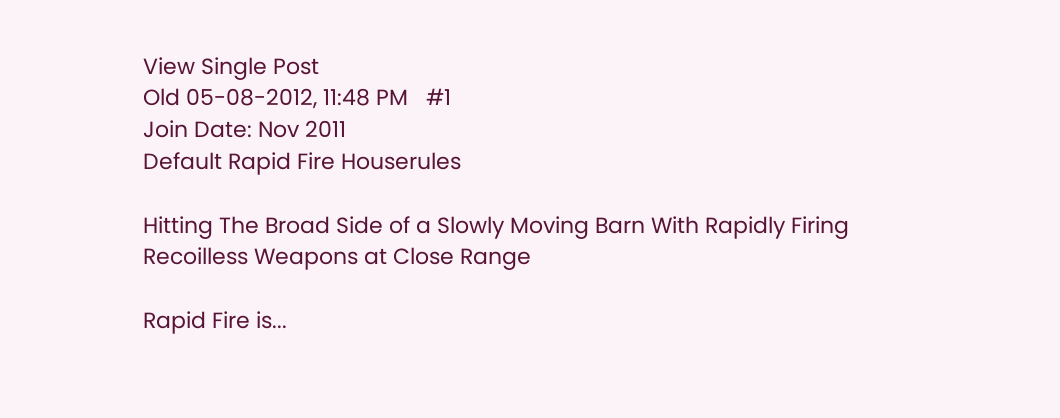View Single Post
Old 05-08-2012, 11:48 PM   #1
Join Date: Nov 2011
Default Rapid Fire Houserules

Hitting The Broad Side of a Slowly Moving Barn With Rapidly Firing Recoilless Weapons at Close Range

Rapid Fire is...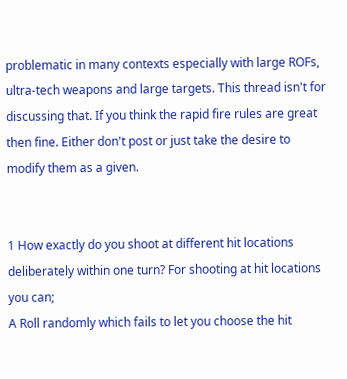problematic in many contexts especially with large ROFs, ultra-tech weapons and large targets. This thread isn't for discussing that. If you think the rapid fire rules are great then fine. Either don't post or just take the desire to modify them as a given.


1 How exactly do you shoot at different hit locations deliberately within one turn? For shooting at hit locations you can;
A Roll randomly which fails to let you choose the hit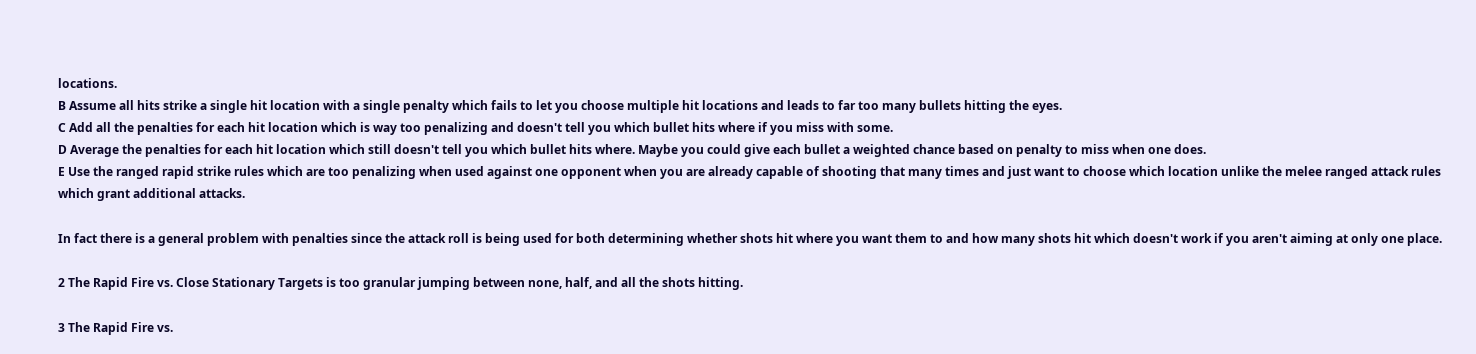locations.
B Assume all hits strike a single hit location with a single penalty which fails to let you choose multiple hit locations and leads to far too many bullets hitting the eyes.
C Add all the penalties for each hit location which is way too penalizing and doesn't tell you which bullet hits where if you miss with some.
D Average the penalties for each hit location which still doesn't tell you which bullet hits where. Maybe you could give each bullet a weighted chance based on penalty to miss when one does.
E Use the ranged rapid strike rules which are too penalizing when used against one opponent when you are already capable of shooting that many times and just want to choose which location unlike the melee ranged attack rules which grant additional attacks.

In fact there is a general problem with penalties since the attack roll is being used for both determining whether shots hit where you want them to and how many shots hit which doesn't work if you aren't aiming at only one place.

2 The Rapid Fire vs. Close Stationary Targets is too granular jumping between none, half, and all the shots hitting.

3 The Rapid Fire vs.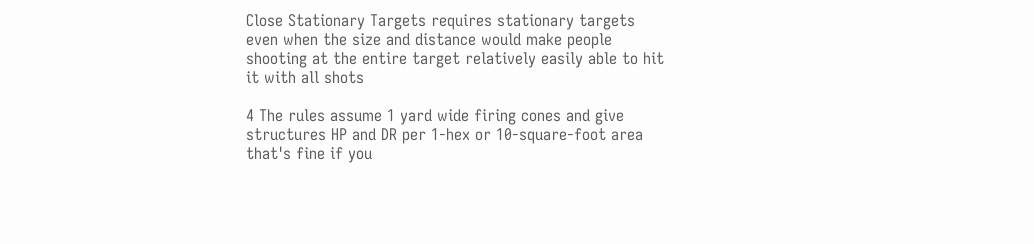Close Stationary Targets requires stationary targets even when the size and distance would make people shooting at the entire target relatively easily able to hit it with all shots

4 The rules assume 1 yard wide firing cones and give structures HP and DR per 1-hex or 10-square-foot area that's fine if you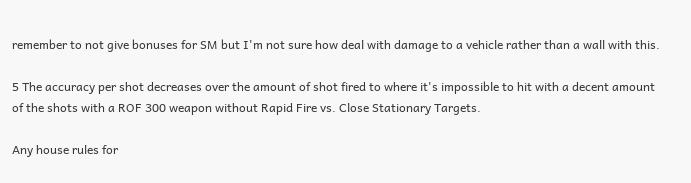remember to not give bonuses for SM but I'm not sure how deal with damage to a vehicle rather than a wall with this.

5 The accuracy per shot decreases over the amount of shot fired to where it's impossible to hit with a decent amount of the shots with a ROF 300 weapon without Rapid Fire vs. Close Stationary Targets.

Any house rules for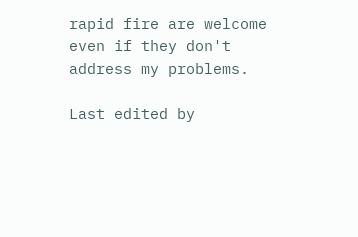rapid fire are welcome even if they don't address my problems.

Last edited by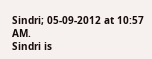Sindri; 05-09-2012 at 10:57 AM.
Sindri is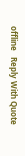offline   Reply With Quote